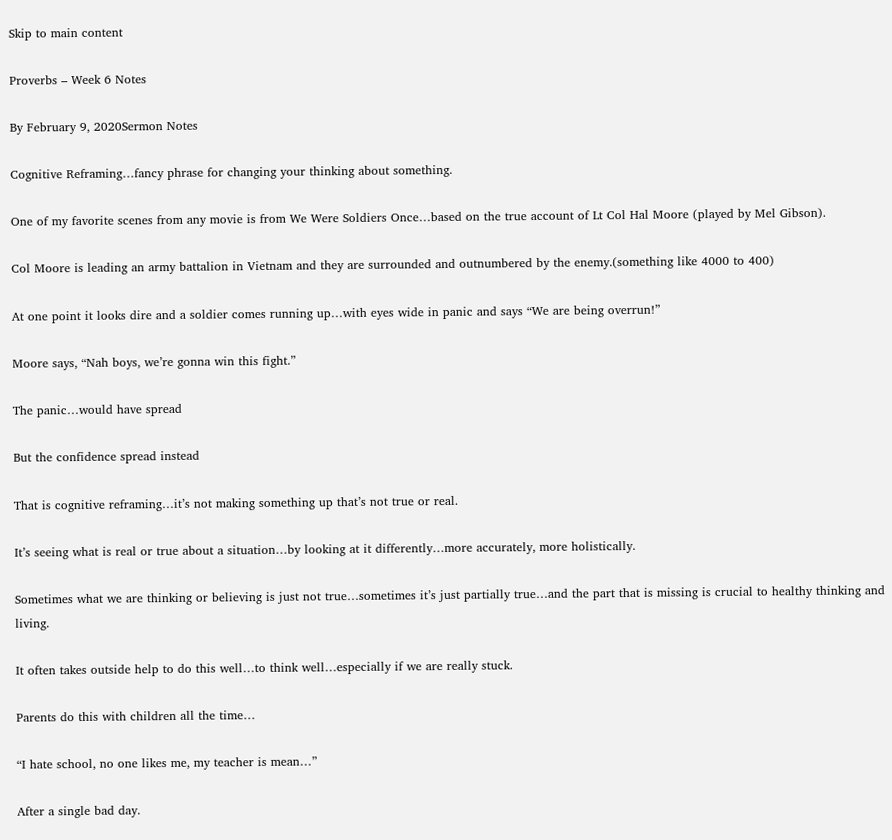Skip to main content

Proverbs – Week 6 Notes

By February 9, 2020Sermon Notes

Cognitive Reframing…fancy phrase for changing your thinking about something.

One of my favorite scenes from any movie is from We Were Soldiers Once…based on the true account of Lt Col Hal Moore (played by Mel Gibson).

Col Moore is leading an army battalion in Vietnam and they are surrounded and outnumbered by the enemy.(something like 4000 to 400)

At one point it looks dire and a soldier comes running up…with eyes wide in panic and says “We are being overrun!”

Moore says, “Nah boys, we’re gonna win this fight.”

The panic…would have spread

But the confidence spread instead

That is cognitive reframing…it’s not making something up that’s not true or real.

It’s seeing what is real or true about a situation…by looking at it differently…more accurately, more holistically.

Sometimes what we are thinking or believing is just not true…sometimes it’s just partially true…and the part that is missing is crucial to healthy thinking and living.

It often takes outside help to do this well…to think well…especially if we are really stuck.

Parents do this with children all the time…

“I hate school, no one likes me, my teacher is mean…”

After a single bad day.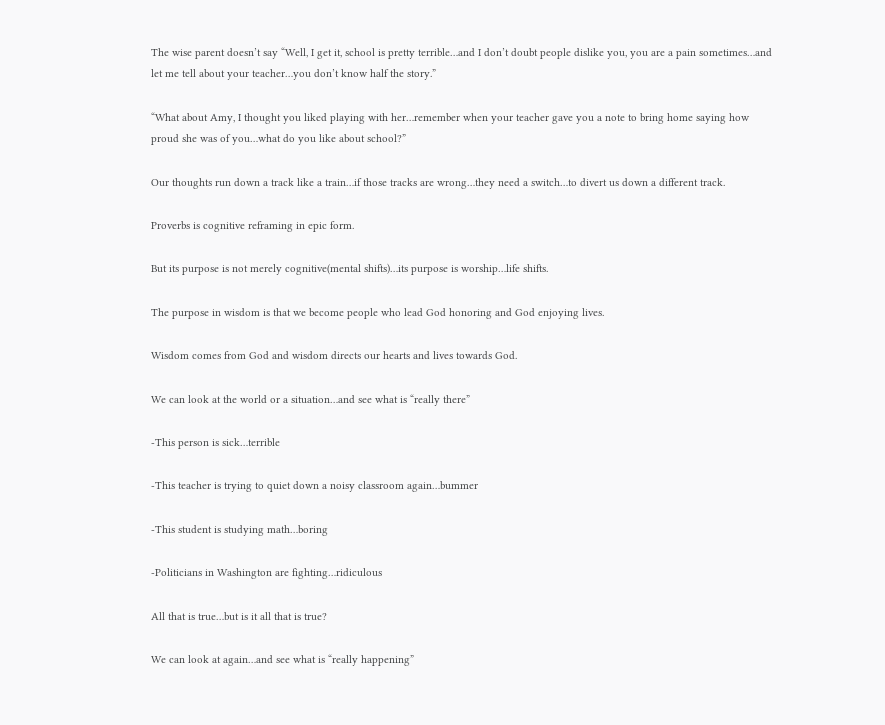The wise parent doesn’t say “Well, I get it, school is pretty terrible…and I don’t doubt people dislike you, you are a pain sometimes…and let me tell about your teacher…you don’t know half the story.”

“What about Amy, I thought you liked playing with her…remember when your teacher gave you a note to bring home saying how proud she was of you…what do you like about school?”

Our thoughts run down a track like a train…if those tracks are wrong…they need a switch…to divert us down a different track.

Proverbs is cognitive reframing in epic form.

But its purpose is not merely cognitive(mental shifts)…its purpose is worship…life shifts.

The purpose in wisdom is that we become people who lead God honoring and God enjoying lives.

Wisdom comes from God and wisdom directs our hearts and lives towards God.

We can look at the world or a situation…and see what is “really there”

-This person is sick…terrible

-This teacher is trying to quiet down a noisy classroom again…bummer

-This student is studying math…boring

-Politicians in Washington are fighting…ridiculous

All that is true…but is it all that is true?

We can look at again…and see what is “really happening”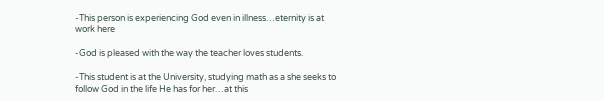-This person is experiencing God even in illness…eternity is at work here

-God is pleased with the way the teacher loves students.

-This student is at the University, studying math as a she seeks to follow God in the life He has for her…at this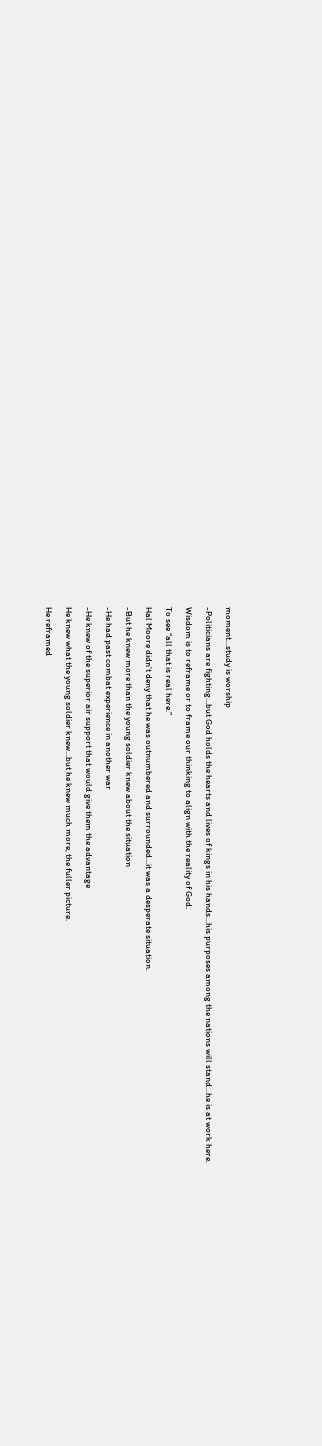moment…study is worship

-Politicians are fighting…but God holds the hearts and lives of kings in his hands…his purposes among the nations will stand…he is at work here.

Wisdom is to reframe or to frame our thinking to align with the reality of God.

To see “all that is real here.”

Hal Moore didn’t deny that he was outnumbered and surrounded…it was a desperate situation.

-But he knew more than the young soldier knew about the situation

-He had past combat experience in another war

-He knew of the superior air support that would give them the advantage

He knew what the young soldier knew…but he knew much more, the fuller picture.

He reframed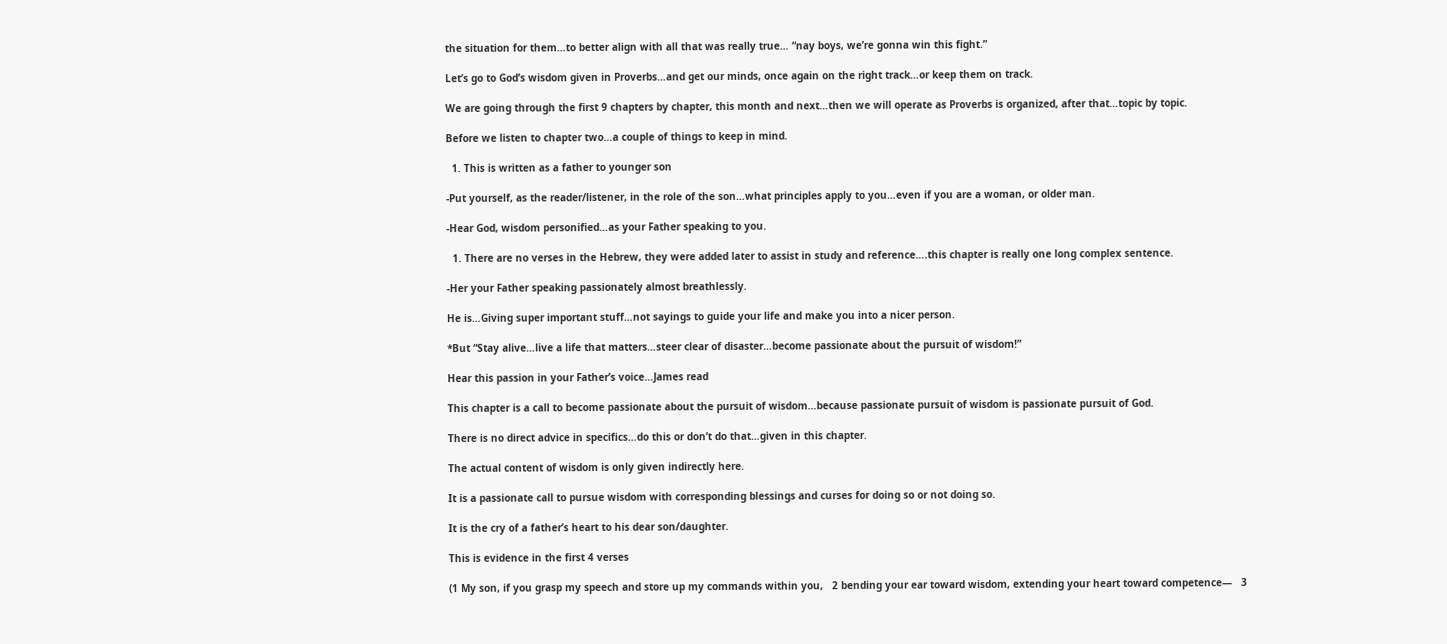the situation for them…to better align with all that was really true… “nay boys, we’re gonna win this fight.”

Let’s go to God’s wisdom given in Proverbs…and get our minds, once again on the right track…or keep them on track.

We are going through the first 9 chapters by chapter, this month and next…then we will operate as Proverbs is organized, after that…topic by topic.

Before we listen to chapter two…a couple of things to keep in mind.

  1. This is written as a father to younger son

-Put yourself, as the reader/listener, in the role of the son…what principles apply to you…even if you are a woman, or older man.

-Hear God, wisdom personified…as your Father speaking to you.

  1. There are no verses in the Hebrew, they were added later to assist in study and reference….this chapter is really one long complex sentence.

-Her your Father speaking passionately almost breathlessly.

He is…Giving super important stuff…not sayings to guide your life and make you into a nicer person.

*But “Stay alive…live a life that matters…steer clear of disaster…become passionate about the pursuit of wisdom!”

Hear this passion in your Father’s voice…James read

This chapter is a call to become passionate about the pursuit of wisdom…because passionate pursuit of wisdom is passionate pursuit of God.

There is no direct advice in specifics…do this or don’t do that…given in this chapter.

The actual content of wisdom is only given indirectly here.

It is a passionate call to pursue wisdom with corresponding blessings and curses for doing so or not doing so.

It is the cry of a father’s heart to his dear son/daughter.

This is evidence in the first 4 verses

(1 My son, if you grasp my speech and store up my commands within you,   2 bending your ear toward wisdom, extending your heart toward competence—   3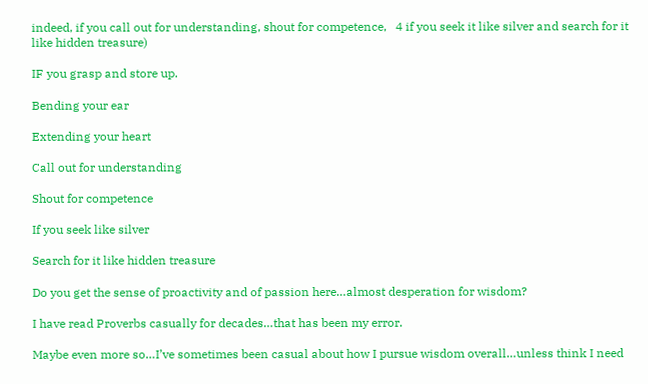indeed, if you call out for understanding, shout for competence,   4 if you seek it like silver and search for it like hidden treasure)

IF you grasp and store up.

Bending your ear

Extending your heart

Call out for understanding

Shout for competence

If you seek like silver

Search for it like hidden treasure

Do you get the sense of proactivity and of passion here…almost desperation for wisdom?

I have read Proverbs casually for decades…that has been my error.

Maybe even more so…I’ve sometimes been casual about how I pursue wisdom overall…unless think I need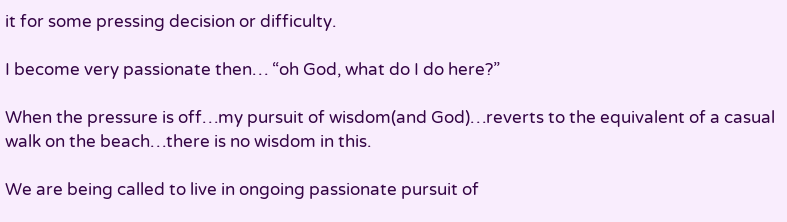it for some pressing decision or difficulty.

I become very passionate then… “oh God, what do I do here?”

When the pressure is off…my pursuit of wisdom(and God)…reverts to the equivalent of a casual walk on the beach…there is no wisdom in this.

We are being called to live in ongoing passionate pursuit of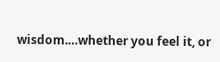wisdom.…whether you feel it, or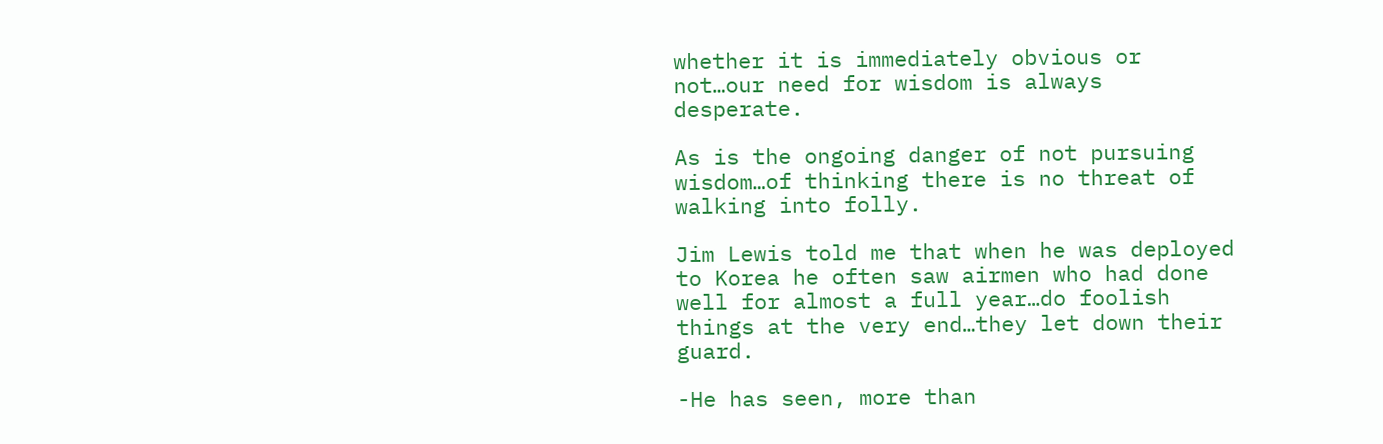whether it is immediately obvious or not…our need for wisdom is always desperate.

As is the ongoing danger of not pursuing wisdom…of thinking there is no threat of walking into folly.

Jim Lewis told me that when he was deployed to Korea he often saw airmen who had done well for almost a full year…do foolish things at the very end…they let down their guard.

-He has seen, more than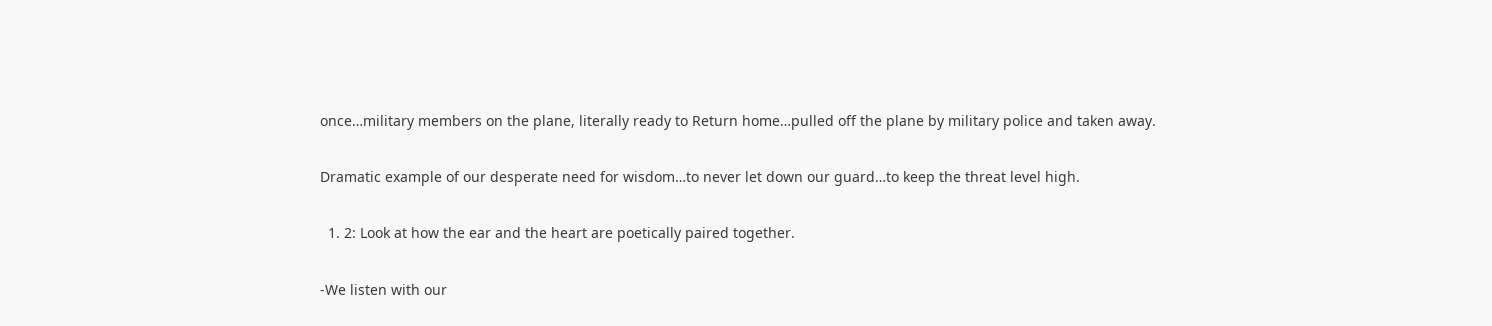once…military members on the plane, literally ready to Return home…pulled off the plane by military police and taken away.

Dramatic example of our desperate need for wisdom…to never let down our guard…to keep the threat level high.

  1. 2: Look at how the ear and the heart are poetically paired together.

-We listen with our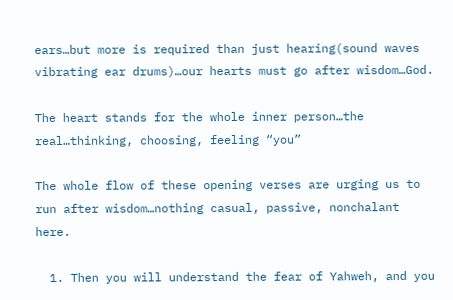ears…but more is required than just hearing(sound waves vibrating ear drums)…our hearts must go after wisdom…God.

The heart stands for the whole inner person…the real…thinking, choosing, feeling “you”

The whole flow of these opening verses are urging us to run after wisdom…nothing casual, passive, nonchalant here.

  1. Then you will understand the fear of Yahweh, and you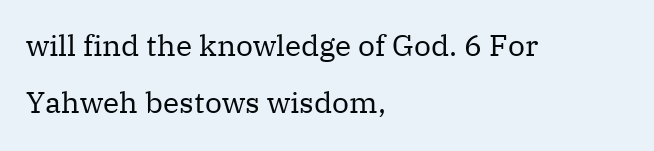will find the knowledge of God. 6 For Yahweh bestows wisdom,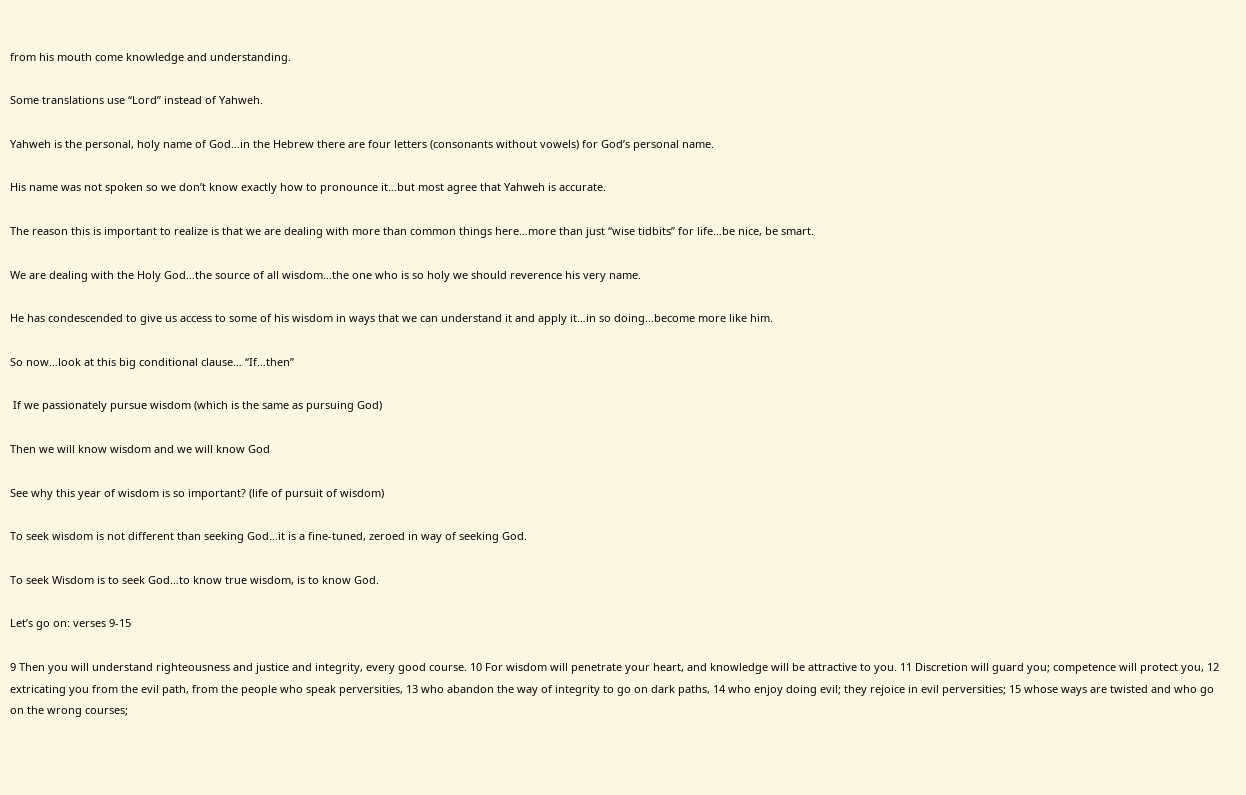from his mouth come knowledge and understanding.

Some translations use “Lord” instead of Yahweh.

Yahweh is the personal, holy name of God…in the Hebrew there are four letters (consonants without vowels) for God’s personal name.

His name was not spoken so we don’t know exactly how to pronounce it…but most agree that Yahweh is accurate.

The reason this is important to realize is that we are dealing with more than common things here…more than just “wise tidbits” for life…be nice, be smart.

We are dealing with the Holy God…the source of all wisdom…the one who is so holy we should reverence his very name.

He has condescended to give us access to some of his wisdom in ways that we can understand it and apply it…in so doing…become more like him.

So now…look at this big conditional clause… “If…then”

 If we passionately pursue wisdom (which is the same as pursuing God)

Then we will know wisdom and we will know God

See why this year of wisdom is so important? (life of pursuit of wisdom)

To seek wisdom is not different than seeking God…it is a fine-tuned, zeroed in way of seeking God.

To seek Wisdom is to seek God…to know true wisdom, is to know God.

Let’s go on: verses 9-15

9 Then you will understand righteousness and justice and integrity, every good course. 10 For wisdom will penetrate your heart, and knowledge will be attractive to you. 11 Discretion will guard you; competence will protect you, 12 extricating you from the evil path, from the people who speak perversities, 13 who abandon the way of integrity to go on dark paths, 14 who enjoy doing evil; they rejoice in evil perversities; 15 whose ways are twisted and who go on the wrong courses;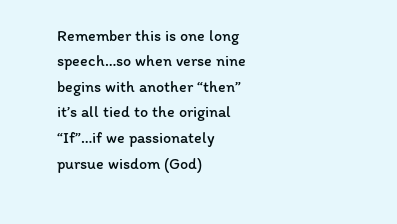Remember this is one long speech…so when verse nine begins with another “then” it’s all tied to the original “If”…if we passionately pursue wisdom (God)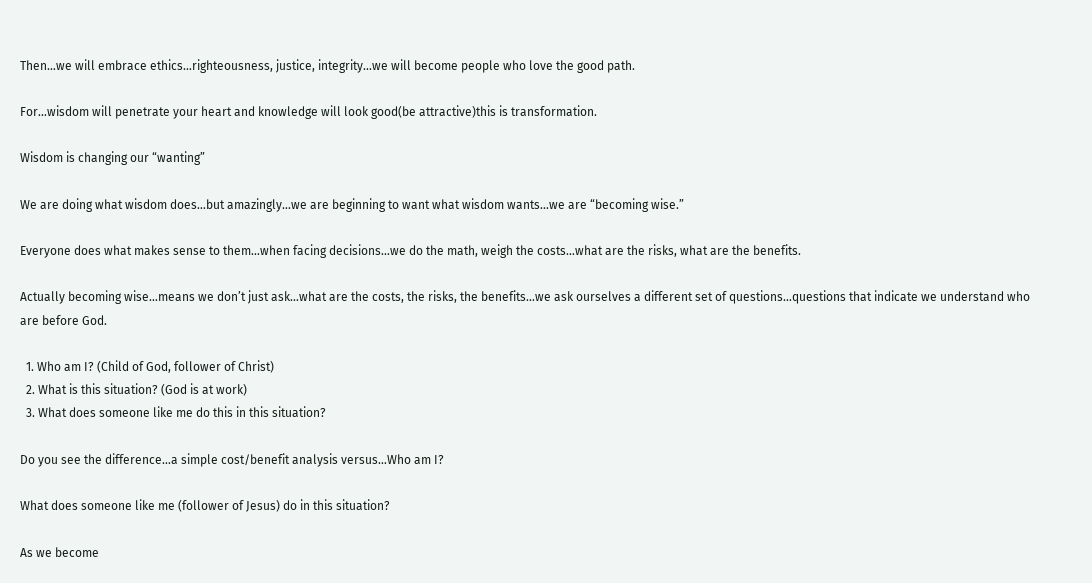Then…we will embrace ethics…righteousness, justice, integrity…we will become people who love the good path.

For…wisdom will penetrate your heart and knowledge will look good(be attractive)this is transformation.

Wisdom is changing our “wanting”

We are doing what wisdom does…but amazingly…we are beginning to want what wisdom wants…we are “becoming wise.”

Everyone does what makes sense to them…when facing decisions…we do the math, weigh the costs…what are the risks, what are the benefits.

Actually becoming wise…means we don’t just ask…what are the costs, the risks, the benefits…we ask ourselves a different set of questions…questions that indicate we understand who are before God.

  1. Who am I? (Child of God, follower of Christ)
  2. What is this situation? (God is at work)
  3. What does someone like me do this in this situation?

Do you see the difference…a simple cost/benefit analysis versus…Who am I?

What does someone like me (follower of Jesus) do in this situation?

As we become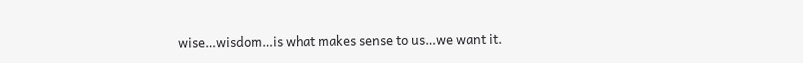wise…wisdom…is what makes sense to us…we want it.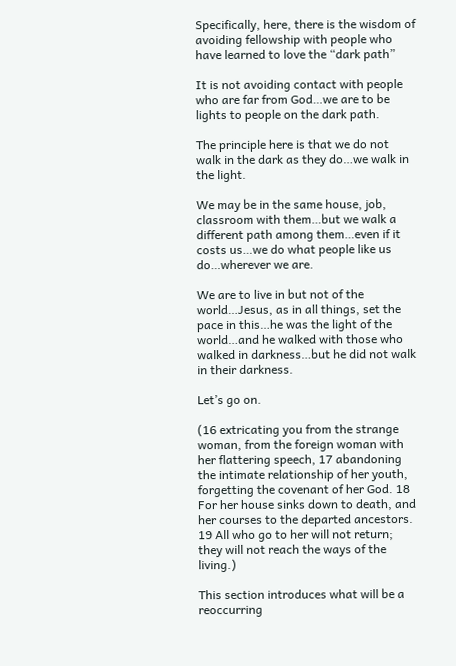Specifically, here, there is the wisdom of avoiding fellowship with people who have learned to love the “dark path”

It is not avoiding contact with people who are far from God…we are to be lights to people on the dark path.

The principle here is that we do not walk in the dark as they do…we walk in the light.

We may be in the same house, job, classroom with them…but we walk a different path among them…even if it costs us…we do what people like us do…wherever we are.

We are to live in but not of the world…Jesus, as in all things, set the pace in this…he was the light of the world…and he walked with those who walked in darkness…but he did not walk in their darkness.

Let’s go on.

(16 extricating you from the strange woman, from the foreign woman with her flattering speech, 17 abandoning the intimate relationship of her youth, forgetting the covenant of her God. 18 For her house sinks down to death, and her courses to the departed ancestors. 19 All who go to her will not return; they will not reach the ways of the living.)

This section introduces what will be a reoccurring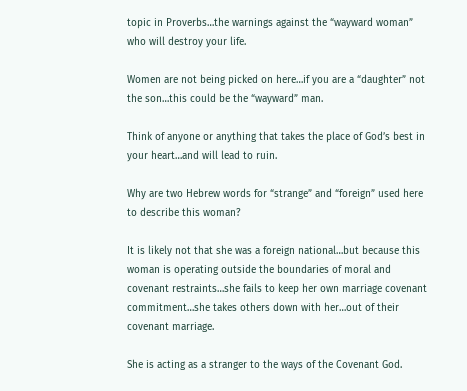topic in Proverbs…the warnings against the “wayward woman” who will destroy your life.

Women are not being picked on here…if you are a “daughter” not the son…this could be the “wayward” man.

Think of anyone or anything that takes the place of God’s best in your heart…and will lead to ruin.

Why are two Hebrew words for “strange” and “foreign” used here to describe this woman?

It is likely not that she was a foreign national…but because this woman is operating outside the boundaries of moral and covenant restraints…she fails to keep her own marriage covenant commitment…she takes others down with her…out of their covenant marriage.

She is acting as a stranger to the ways of the Covenant God.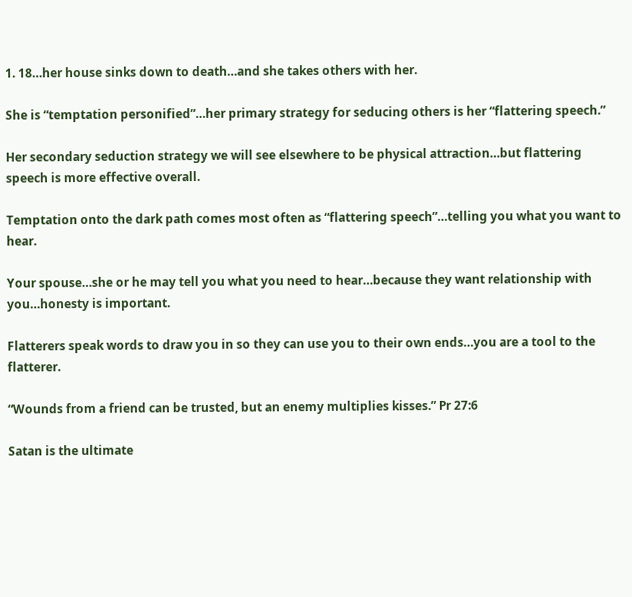1. 18…her house sinks down to death…and she takes others with her.

She is “temptation personified”…her primary strategy for seducing others is her “flattering speech.”

Her secondary seduction strategy we will see elsewhere to be physical attraction…but flattering speech is more effective overall.

Temptation onto the dark path comes most often as “flattering speech”…telling you what you want to hear.

Your spouse…she or he may tell you what you need to hear…because they want relationship with you…honesty is important.

Flatterers speak words to draw you in so they can use you to their own ends…you are a tool to the flatterer.

“Wounds from a friend can be trusted, but an enemy multiplies kisses.” Pr 27:6

Satan is the ultimate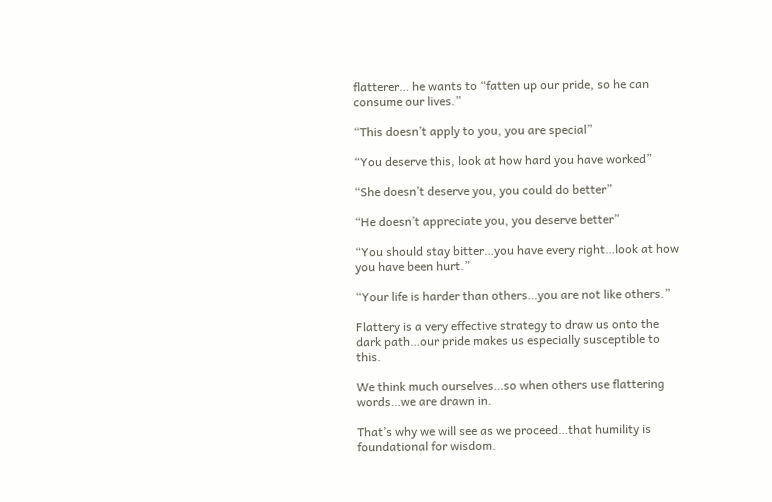flatterer… he wants to “fatten up our pride, so he can consume our lives.”

“This doesn’t apply to you, you are special”

“You deserve this, look at how hard you have worked”

“She doesn’t deserve you, you could do better”

“He doesn’t appreciate you, you deserve better”

“You should stay bitter…you have every right…look at how you have been hurt.”

“Your life is harder than others…you are not like others.”

Flattery is a very effective strategy to draw us onto the dark path…our pride makes us especially susceptible to this.

We think much ourselves…so when others use flattering words…we are drawn in.

That’s why we will see as we proceed…that humility is foundational for wisdom.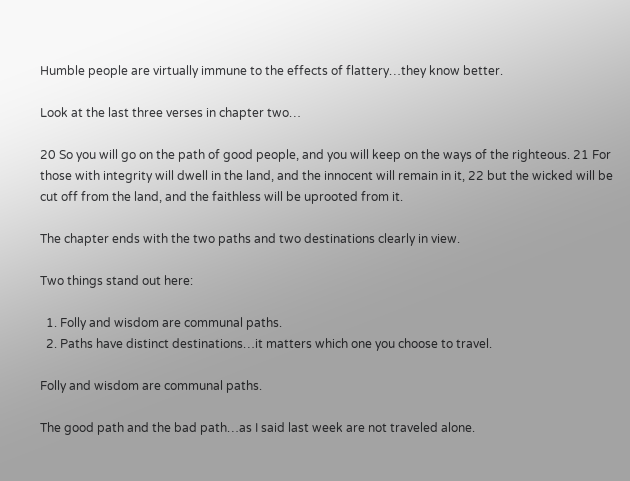Humble people are virtually immune to the effects of flattery…they know better.

Look at the last three verses in chapter two…

20 So you will go on the path of good people, and you will keep on the ways of the righteous. 21 For those with integrity will dwell in the land, and the innocent will remain in it, 22 but the wicked will be cut off from the land, and the faithless will be uprooted from it.

The chapter ends with the two paths and two destinations clearly in view.

Two things stand out here:

  1. Folly and wisdom are communal paths.
  2. Paths have distinct destinations…it matters which one you choose to travel.

Folly and wisdom are communal paths.

The good path and the bad path…as I said last week are not traveled alone.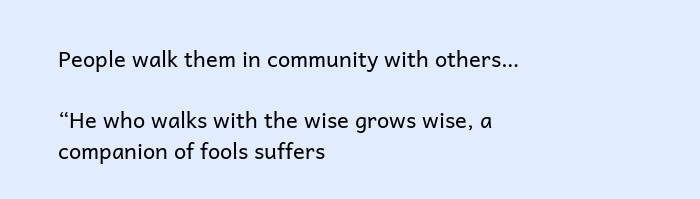People walk them in community with others…

“He who walks with the wise grows wise, a companion of fools suffers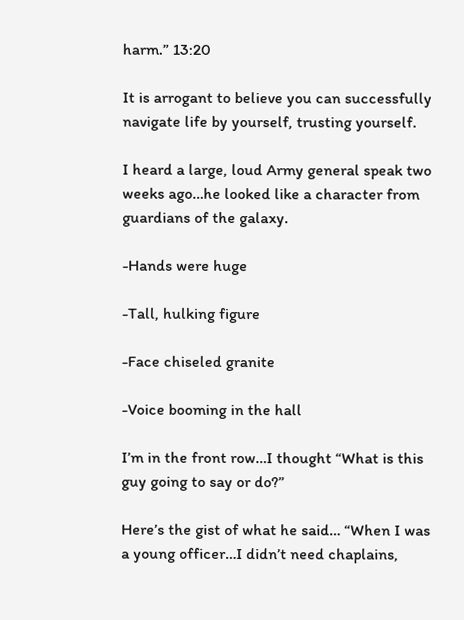harm.” 13:20

It is arrogant to believe you can successfully navigate life by yourself, trusting yourself.

I heard a large, loud Army general speak two weeks ago…he looked like a character from guardians of the galaxy.

-Hands were huge

-Tall, hulking figure

-Face chiseled granite

-Voice booming in the hall

I’m in the front row…I thought “What is this guy going to say or do?”

Here’s the gist of what he said… “When I was a young officer…I didn’t need chaplains,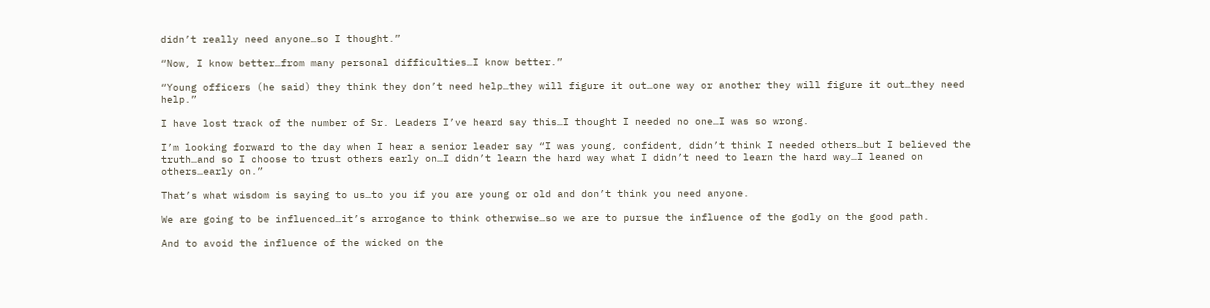didn’t really need anyone…so I thought.”

“Now, I know better…from many personal difficulties…I know better.”

“Young officers (he said) they think they don’t need help…they will figure it out…one way or another they will figure it out…they need help.”

I have lost track of the number of Sr. Leaders I’ve heard say this…I thought I needed no one…I was so wrong.

I’m looking forward to the day when I hear a senior leader say “I was young, confident, didn’t think I needed others…but I believed the truth…and so I choose to trust others early on…I didn’t learn the hard way what I didn’t need to learn the hard way…I leaned on others…early on.”

That’s what wisdom is saying to us…to you if you are young or old and don’t think you need anyone.

We are going to be influenced…it’s arrogance to think otherwise…so we are to pursue the influence of the godly on the good path.

And to avoid the influence of the wicked on the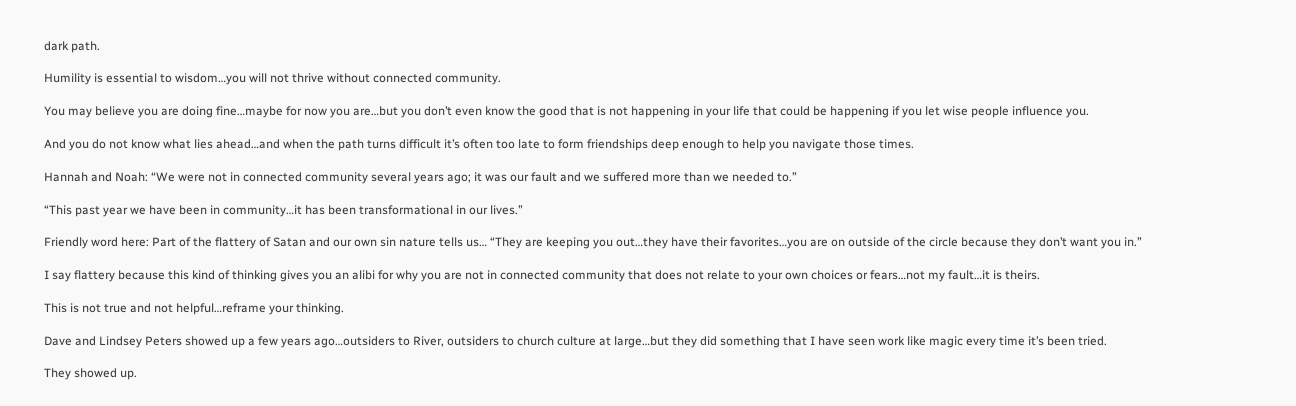dark path.

Humility is essential to wisdom…you will not thrive without connected community.

You may believe you are doing fine…maybe for now you are…but you don’t even know the good that is not happening in your life that could be happening if you let wise people influence you.

And you do not know what lies ahead…and when the path turns difficult it’s often too late to form friendships deep enough to help you navigate those times.

Hannah and Noah: “We were not in connected community several years ago; it was our fault and we suffered more than we needed to.”

“This past year we have been in community…it has been transformational in our lives.”

Friendly word here: Part of the flattery of Satan and our own sin nature tells us… “They are keeping you out…they have their favorites…you are on outside of the circle because they don’t want you in.”

I say flattery because this kind of thinking gives you an alibi for why you are not in connected community that does not relate to your own choices or fears…not my fault…it is theirs.

This is not true and not helpful…reframe your thinking.

Dave and Lindsey Peters showed up a few years ago…outsiders to River, outsiders to church culture at large…but they did something that I have seen work like magic every time it’s been tried.

They showed up.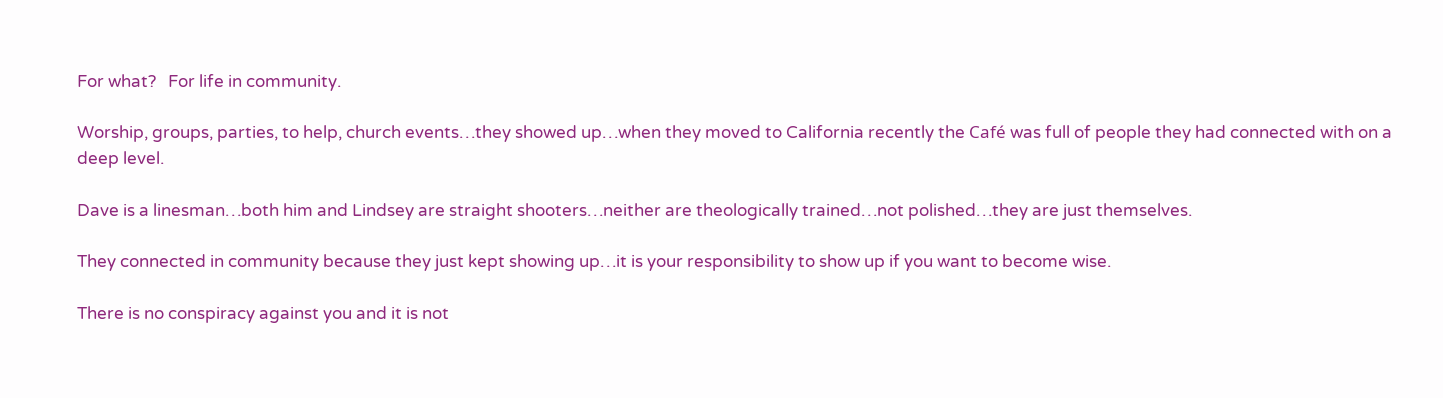For what?   For life in community.

Worship, groups, parties, to help, church events…they showed up…when they moved to California recently the Café was full of people they had connected with on a deep level.

Dave is a linesman…both him and Lindsey are straight shooters…neither are theologically trained…not polished…they are just themselves.

They connected in community because they just kept showing up…it is your responsibility to show up if you want to become wise.

There is no conspiracy against you and it is not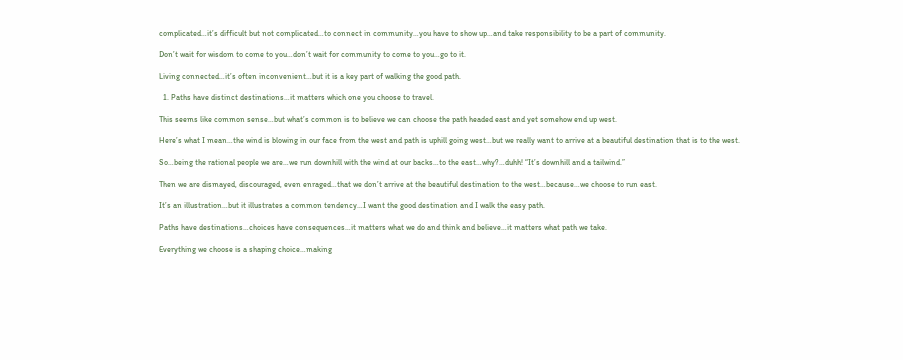complicated…it’s difficult but not complicated…to connect in community…you have to show up…and take responsibility to be a part of community.

Don’t wait for wisdom to come to you…don’t wait for community to come to you…go to it.

Living connected…it’s often inconvenient…but it is a key part of walking the good path.

  1. Paths have distinct destinations…it matters which one you choose to travel.

This seems like common sense…but what’s common is to believe we can choose the path headed east and yet somehow end up west.

Here’s what I mean…the wind is blowing in our face from the west and path is uphill going west…but we really want to arrive at a beautiful destination that is to the west.

So…being the rational people we are…we run downhill with the wind at our backs…to the east…why?…duhh! “It’s downhill and a tailwind.”

Then we are dismayed, discouraged, even enraged…that we don’t arrive at the beautiful destination to the west…because…we choose to run east.

It’s an illustration…but it illustrates a common tendency…I want the good destination and I walk the easy path.

Paths have destinations…choices have consequences…it matters what we do and think and believe…it matters what path we take.

Everything we choose is a shaping choice…making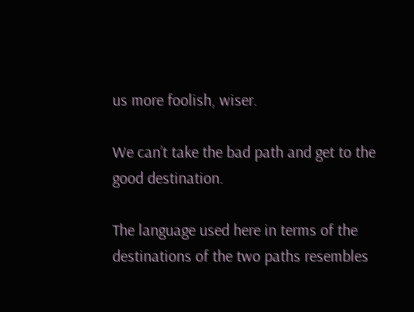us more foolish, wiser.

We can’t take the bad path and get to the good destination.

The language used here in terms of the destinations of the two paths resembles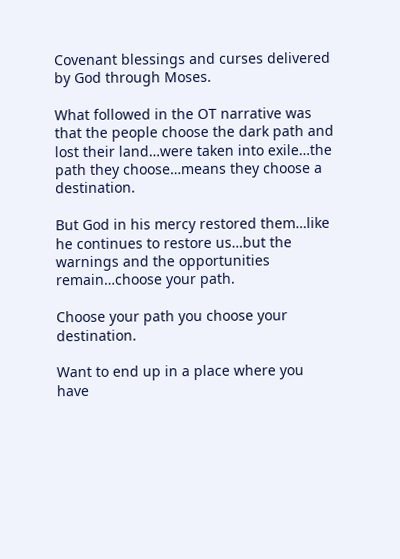Covenant blessings and curses delivered by God through Moses.

What followed in the OT narrative was that the people choose the dark path and lost their land…were taken into exile…the path they choose…means they choose a destination.

But God in his mercy restored them…like he continues to restore us…but the warnings and the opportunities remain…choose your path.

Choose your path you choose your destination.

Want to end up in a place where you have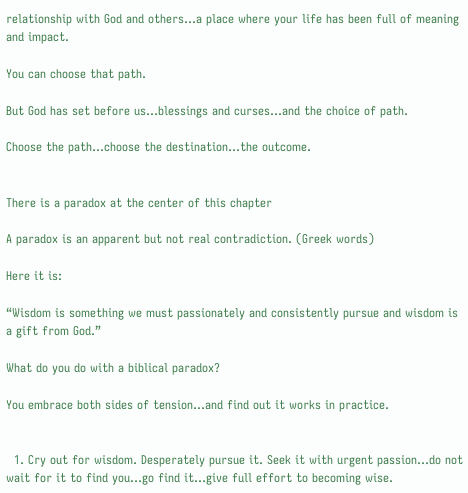relationship with God and others…a place where your life has been full of meaning and impact.

You can choose that path.

But God has set before us…blessings and curses…and the choice of path.

Choose the path…choose the destination…the outcome.


There is a paradox at the center of this chapter

A paradox is an apparent but not real contradiction. (Greek words)

Here it is:

“Wisdom is something we must passionately and consistently pursue and wisdom is a gift from God.”

What do you do with a biblical paradox?

You embrace both sides of tension…and find out it works in practice.


  1. Cry out for wisdom. Desperately pursue it. Seek it with urgent passion…do not wait for it to find you…go find it…give full effort to becoming wise.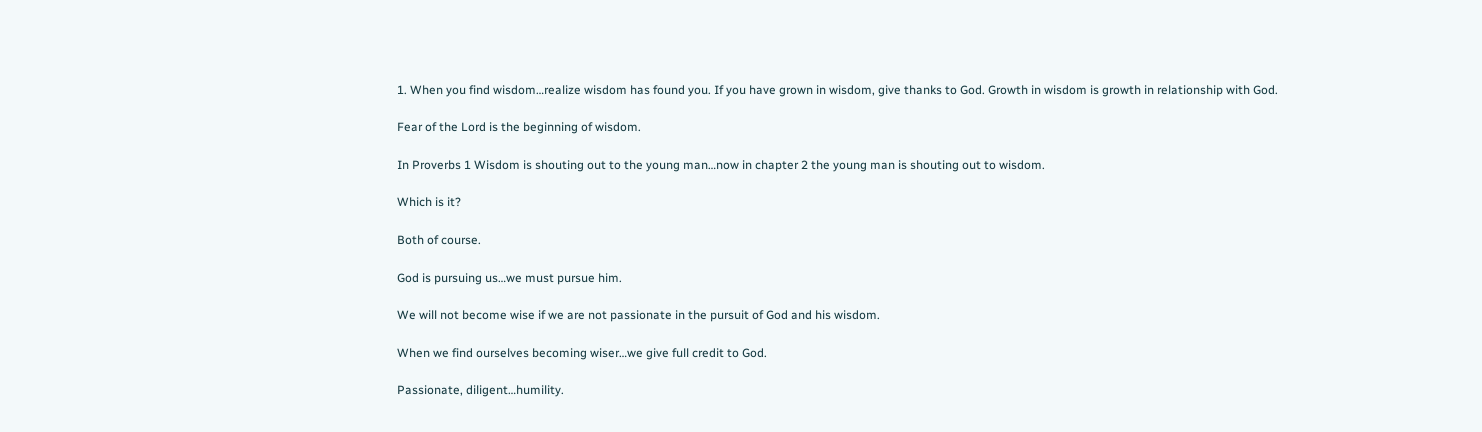1. When you find wisdom…realize wisdom has found you. If you have grown in wisdom, give thanks to God. Growth in wisdom is growth in relationship with God.

Fear of the Lord is the beginning of wisdom.

In Proverbs 1 Wisdom is shouting out to the young man…now in chapter 2 the young man is shouting out to wisdom.

Which is it?

Both of course.

God is pursuing us…we must pursue him.

We will not become wise if we are not passionate in the pursuit of God and his wisdom.

When we find ourselves becoming wiser…we give full credit to God.

Passionate, diligent…humility.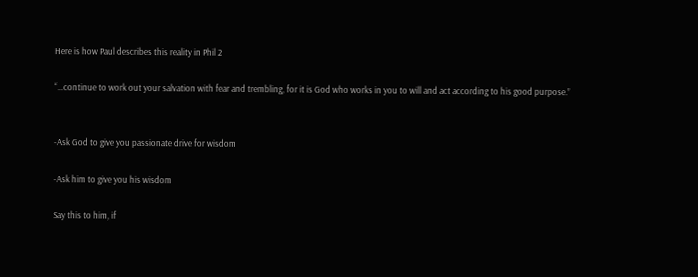Here is how Paul describes this reality in Phil 2

“…continue to work out your salvation with fear and trembling, for it is God who works in you to will and act according to his good purpose.”


-Ask God to give you passionate drive for wisdom

-Ask him to give you his wisdom

Say this to him, if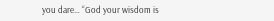you dare… “God your wisdom is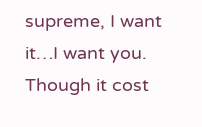supreme, I want it…I want you. Though it cost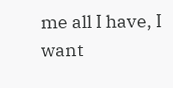me all I have, I want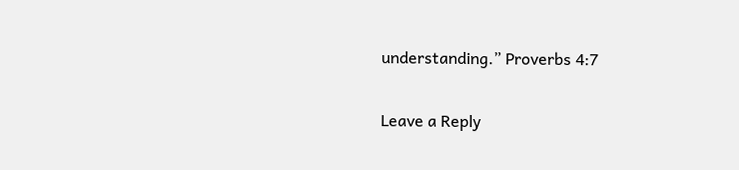understanding.” Proverbs 4:7

Leave a Reply